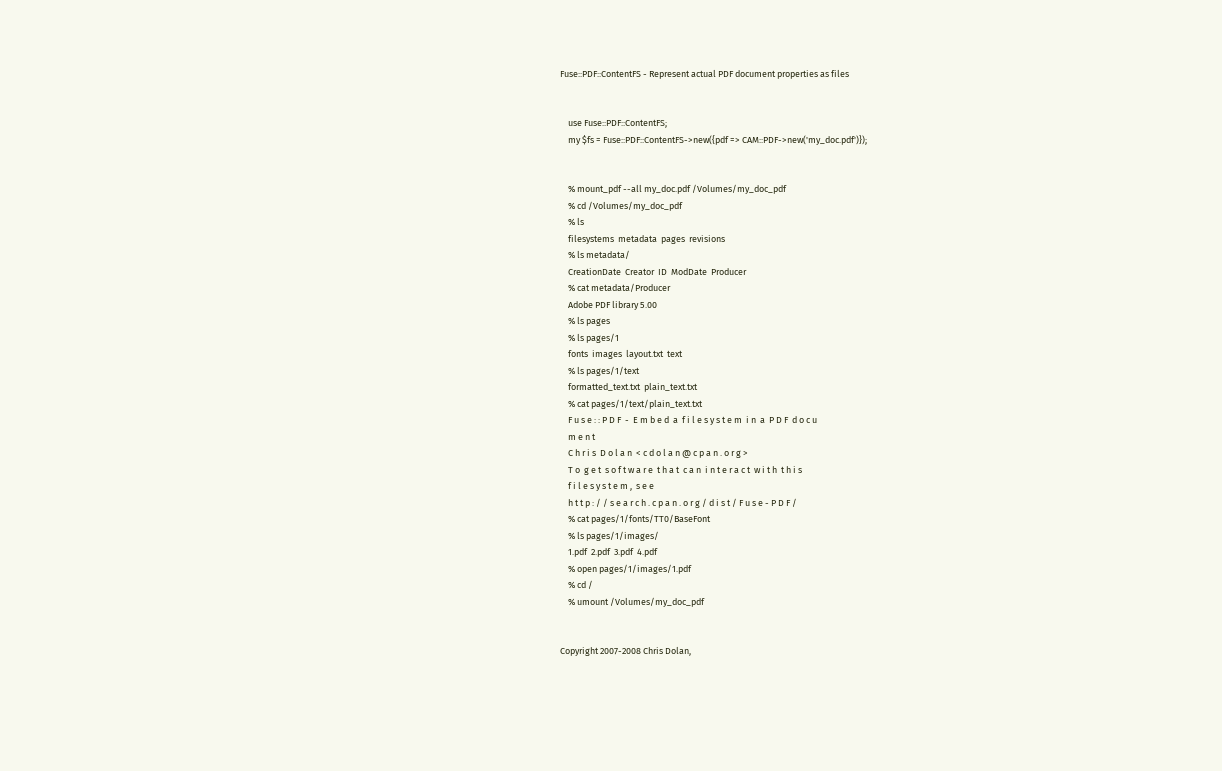Fuse::PDF::ContentFS - Represent actual PDF document properties as files


    use Fuse::PDF::ContentFS;
    my $fs = Fuse::PDF::ContentFS->new({pdf => CAM::PDF->new('my_doc.pdf')});


    % mount_pdf --all my_doc.pdf /Volumes/my_doc_pdf
    % cd /Volumes/my_doc_pdf
    % ls
    filesystems  metadata  pages  revisions
    % ls metadata/
    CreationDate  Creator  ID  ModDate  Producer
    % cat metadata/Producer
    Adobe PDF library 5.00
    % ls pages
    % ls pages/1
    fonts  images  layout.txt  text
    % ls pages/1/text
    formatted_text.txt  plain_text.txt
    % cat pages/1/text/plain_text.txt
    F u s e : : P D F  -  E m b e d  a  f i l e s y s t e m  i n  a  P D F  d o c u
    m e n t
    C h r i s  D o l a n  < c d o l a n @ c p a n . o r g >
    T o  g e t  s o f t w a r e  t h a t  c a n  i n t e r a c t  w i t h  t h i s
    f i l e s y s t e m ,  s e e
    h t t p : / / s e a r c h . c p a n . o r g / d i s t / F u s e - P D F /
    % cat pages/1/fonts/TT0/BaseFont
    % ls pages/1/images/
    1.pdf  2.pdf  3.pdf  4.pdf
    % open pages/1/images/1.pdf
    % cd /
    % umount /Volumes/my_doc_pdf


Copyright 2007-2008 Chris Dolan,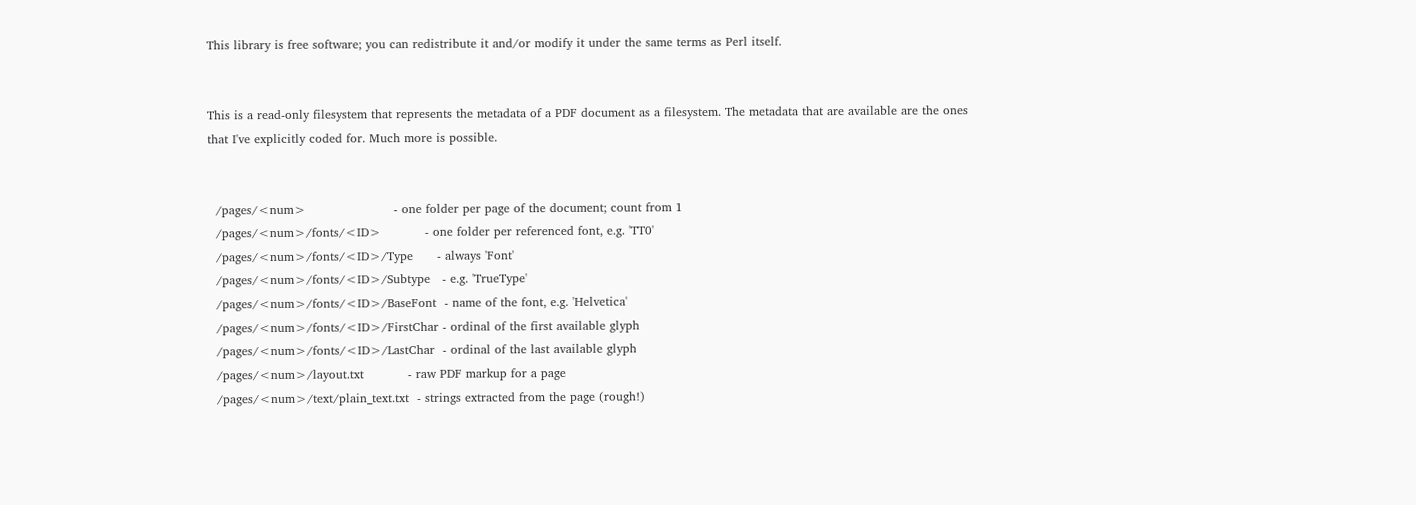This library is free software; you can redistribute it and/or modify it under the same terms as Perl itself.


This is a read-only filesystem that represents the metadata of a PDF document as a filesystem. The metadata that are available are the ones that I've explicitly coded for. Much more is possible.


  /pages/<num>                      - one folder per page of the document; count from 1
  /pages/<num>/fonts/<ID>           - one folder per referenced font, e.g. 'TT0'
  /pages/<num>/fonts/<ID>/Type      - always 'Font'
  /pages/<num>/fonts/<ID>/Subtype   - e.g. 'TrueType'
  /pages/<num>/fonts/<ID>/BaseFont  - name of the font, e.g. 'Helvetica'
  /pages/<num>/fonts/<ID>/FirstChar - ordinal of the first available glyph
  /pages/<num>/fonts/<ID>/LastChar  - ordinal of the last available glyph
  /pages/<num>/layout.txt           - raw PDF markup for a page
  /pages/<num>/text/plain_text.txt  - strings extracted from the page (rough!)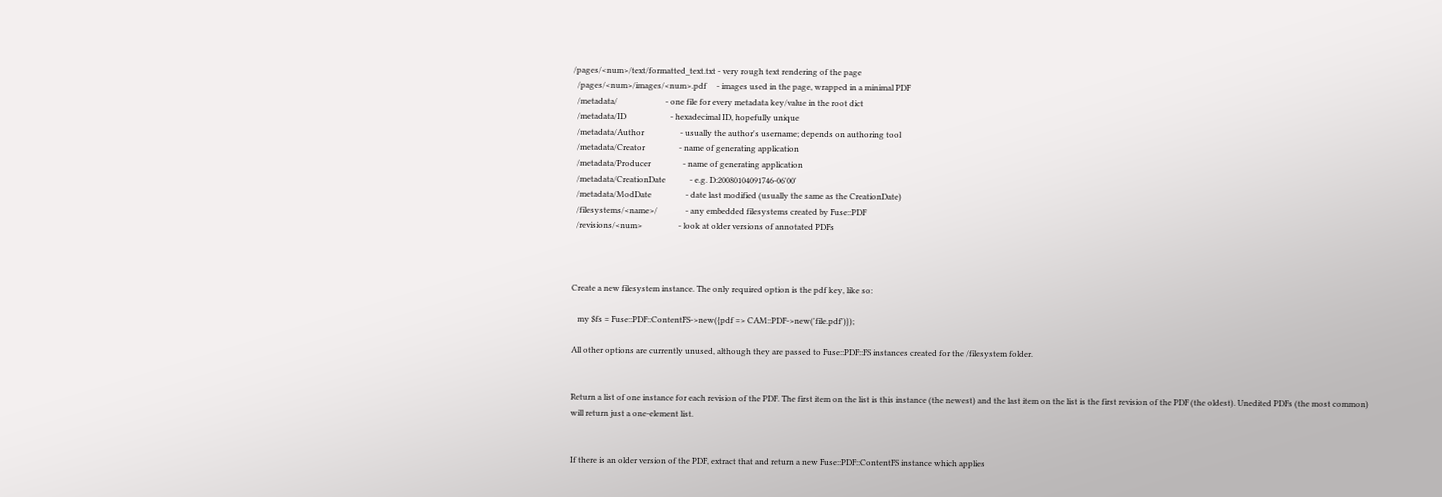/pages/<num>/text/formatted_text.txt - very rough text rendering of the page
  /pages/<num>/images/<num>.pdf     - images used in the page, wrapped in a minimal PDF
  /metadata/                        - one file for every metadata key/value in the root dict
  /metadata/ID                      - hexadecimal ID, hopefully unique
  /metadata/Author                  - usually the author's username; depends on authoring tool
  /metadata/Creator                 - name of generating application
  /metadata/Producer                - name of generating application
  /metadata/CreationDate            - e.g. D:20080104091746-06'00'
  /metadata/ModDate                 - date last modified (usually the same as the CreationDate)
  /filesystems/<name>/              - any embedded filesystems created by Fuse::PDF
  /revisions/<num>                  - look at older versions of annotated PDFs



Create a new filesystem instance. The only required option is the pdf key, like so:

   my $fs = Fuse::PDF::ContentFS->new({pdf => CAM::PDF->new('file.pdf')});

All other options are currently unused, although they are passed to Fuse::PDF::FS instances created for the /filesystem folder.


Return a list of one instance for each revision of the PDF. The first item on the list is this instance (the newest) and the last item on the list is the first revision of the PDF (the oldest). Unedited PDFs (the most common) will return just a one-element list.


If there is an older version of the PDF, extract that and return a new Fuse::PDF::ContentFS instance which applies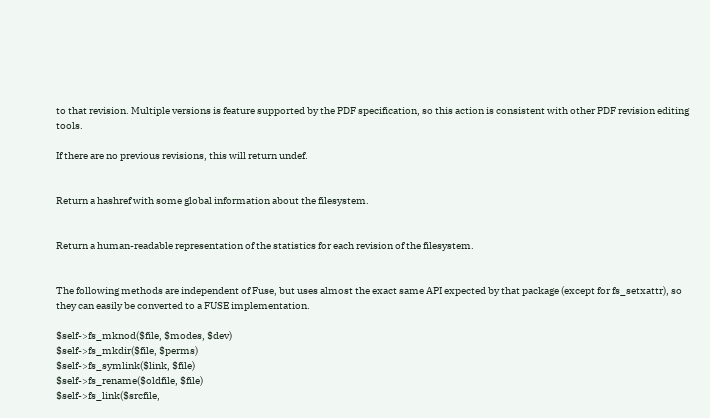to that revision. Multiple versions is feature supported by the PDF specification, so this action is consistent with other PDF revision editing tools.

If there are no previous revisions, this will return undef.


Return a hashref with some global information about the filesystem.


Return a human-readable representation of the statistics for each revision of the filesystem.


The following methods are independent of Fuse, but uses almost the exact same API expected by that package (except for fs_setxattr), so they can easily be converted to a FUSE implementation.

$self->fs_mknod($file, $modes, $dev)
$self->fs_mkdir($file, $perms)
$self->fs_symlink($link, $file)
$self->fs_rename($oldfile, $file)
$self->fs_link($srcfile,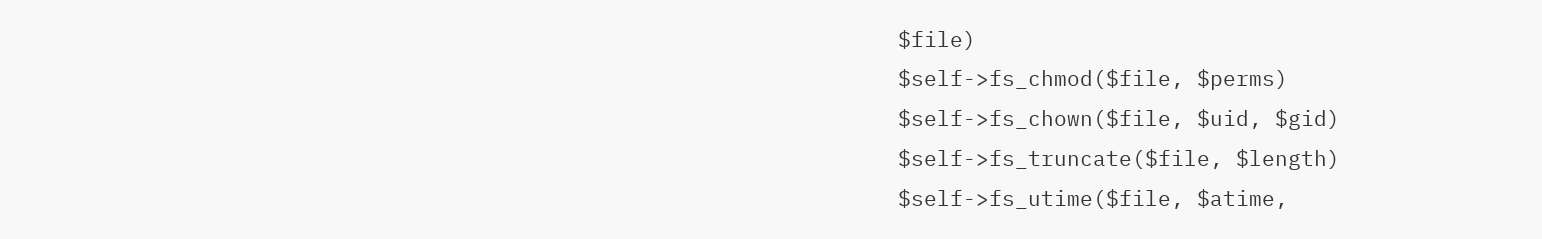$file)
$self->fs_chmod($file, $perms)
$self->fs_chown($file, $uid, $gid)
$self->fs_truncate($file, $length)
$self->fs_utime($file, $atime,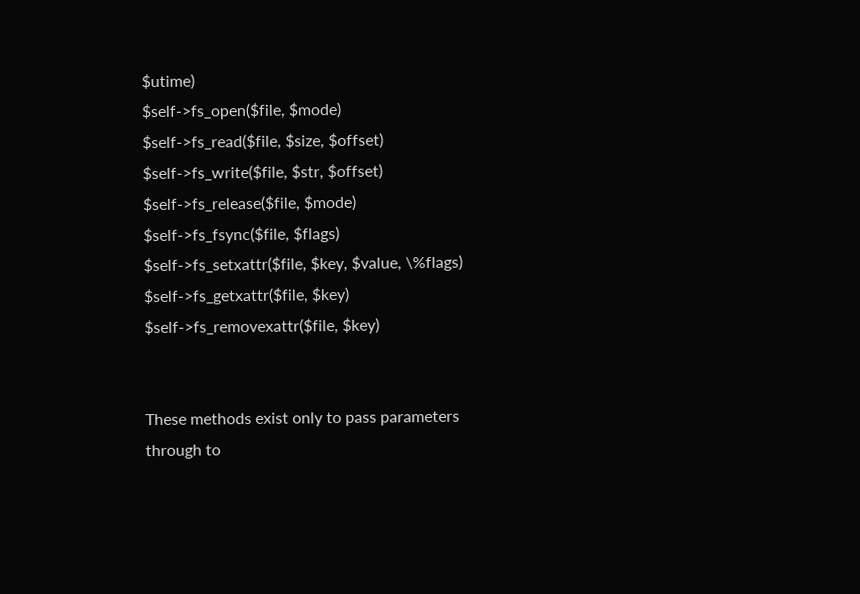$utime)
$self->fs_open($file, $mode)
$self->fs_read($file, $size, $offset)
$self->fs_write($file, $str, $offset)
$self->fs_release($file, $mode)
$self->fs_fsync($file, $flags)
$self->fs_setxattr($file, $key, $value, \%flags)
$self->fs_getxattr($file, $key)
$self->fs_removexattr($file, $key)


These methods exist only to pass parameters through to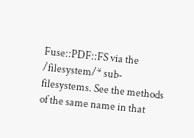Fuse::PDF::FS via the /filesystem/* sub-filesystems. See the methods of the same name in that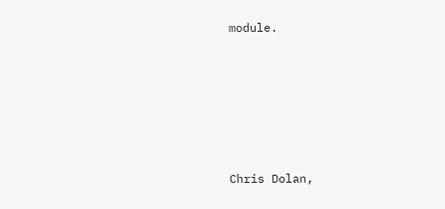module.






Chris Dolan,